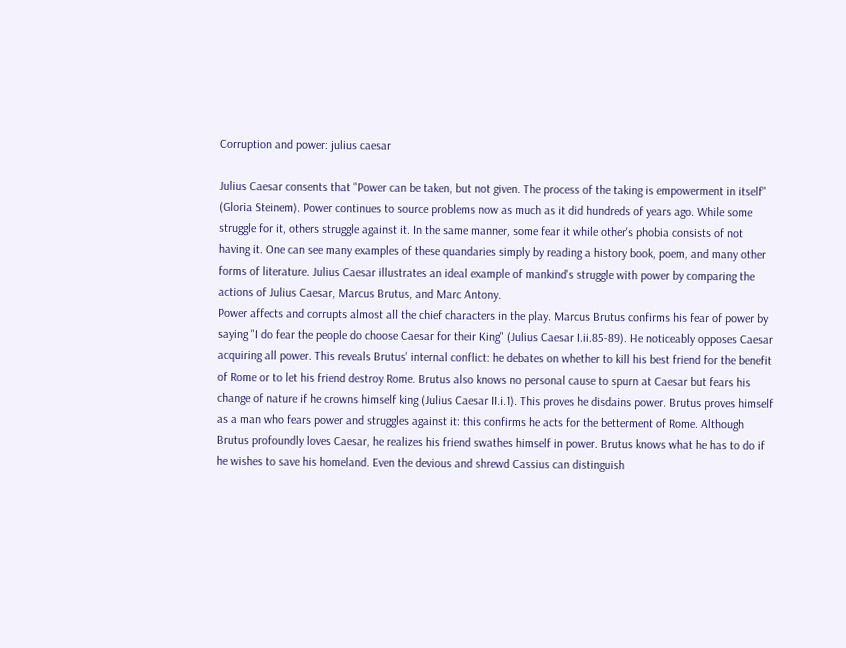Corruption and power: julius caesar

Julius Caesar consents that "Power can be taken, but not given. The process of the taking is empowerment in itself" (Gloria Steinem). Power continues to source problems now as much as it did hundreds of years ago. While some struggle for it, others struggle against it. In the same manner, some fear it while other's phobia consists of not having it. One can see many examples of these quandaries simply by reading a history book, poem, and many other forms of literature. Julius Caesar illustrates an ideal example of mankind's struggle with power by comparing the actions of Julius Caesar, Marcus Brutus, and Marc Antony.
Power affects and corrupts almost all the chief characters in the play. Marcus Brutus confirms his fear of power by saying "I do fear the people do choose Caesar for their King" (Julius Caesar I.ii.85-89). He noticeably opposes Caesar acquiring all power. This reveals Brutus' internal conflict: he debates on whether to kill his best friend for the benefit of Rome or to let his friend destroy Rome. Brutus also knows no personal cause to spurn at Caesar but fears his change of nature if he crowns himself king (Julius Caesar II.i.1). This proves he disdains power. Brutus proves himself as a man who fears power and struggles against it: this confirms he acts for the betterment of Rome. Although Brutus profoundly loves Caesar, he realizes his friend swathes himself in power. Brutus knows what he has to do if he wishes to save his homeland. Even the devious and shrewd Cassius can distinguish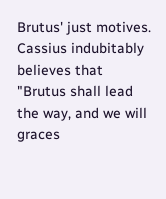Brutus' just motives. Cassius indubitably believes that "Brutus shall lead the way, and we will graces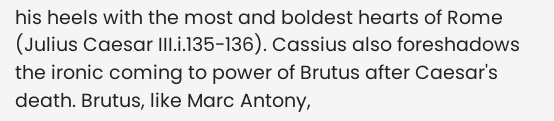his heels with the most and boldest hearts of Rome (Julius Caesar III.i.135-136). Cassius also foreshadows the ironic coming to power of Brutus after Caesar's death. Brutus, like Marc Antony,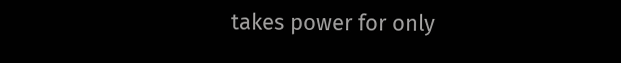takes power for only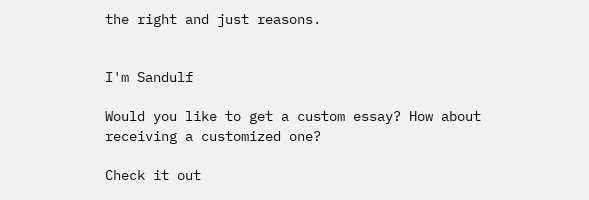the right and just reasons.


I'm Sandulf

Would you like to get a custom essay? How about receiving a customized one?

Check it out